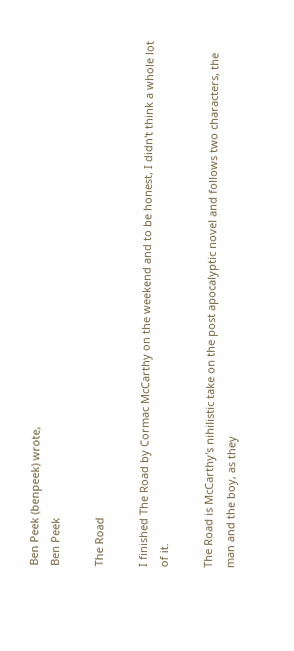Ben Peek (benpeek) wrote,
Ben Peek

The Road

I finished The Road by Cormac McCarthy on the weekend and to be honest, I didn't think a whole lot of it.

The Road is McCarthy's nihilistic take on the post apocalyptic novel and follows two characters, the man and the boy, as they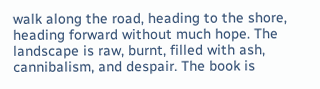walk along the road, heading to the shore, heading forward without much hope. The landscape is raw, burnt, filled with ash, cannibalism, and despair. The book is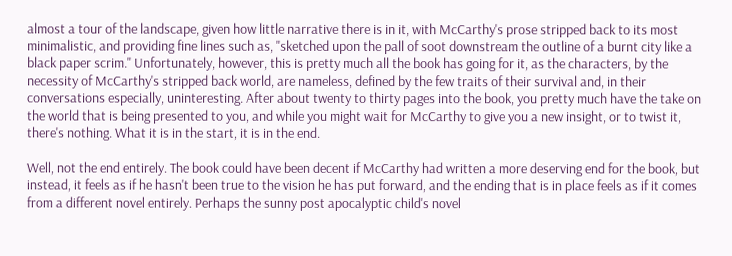almost a tour of the landscape, given how little narrative there is in it, with McCarthy's prose stripped back to its most minimalistic, and providing fine lines such as, "sketched upon the pall of soot downstream the outline of a burnt city like a black paper scrim." Unfortunately, however, this is pretty much all the book has going for it, as the characters, by the necessity of McCarthy's stripped back world, are nameless, defined by the few traits of their survival and, in their conversations especially, uninteresting. After about twenty to thirty pages into the book, you pretty much have the take on the world that is being presented to you, and while you might wait for McCarthy to give you a new insight, or to twist it, there's nothing. What it is in the start, it is in the end.

Well, not the end entirely. The book could have been decent if McCarthy had written a more deserving end for the book, but instead, it feels as if he hasn't been true to the vision he has put forward, and the ending that is in place feels as if it comes from a different novel entirely. Perhaps the sunny post apocalyptic child's novel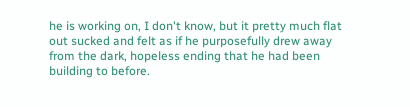he is working on, I don't know, but it pretty much flat out sucked and felt as if he purposefully drew away from the dark, hopeless ending that he had been building to before.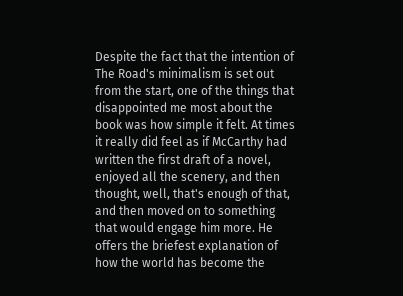Despite the fact that the intention of The Road's minimalism is set out from the start, one of the things that disappointed me most about the book was how simple it felt. At times it really did feel as if McCarthy had written the first draft of a novel, enjoyed all the scenery, and then thought, well, that's enough of that, and then moved on to something that would engage him more. He offers the briefest explanation of how the world has become the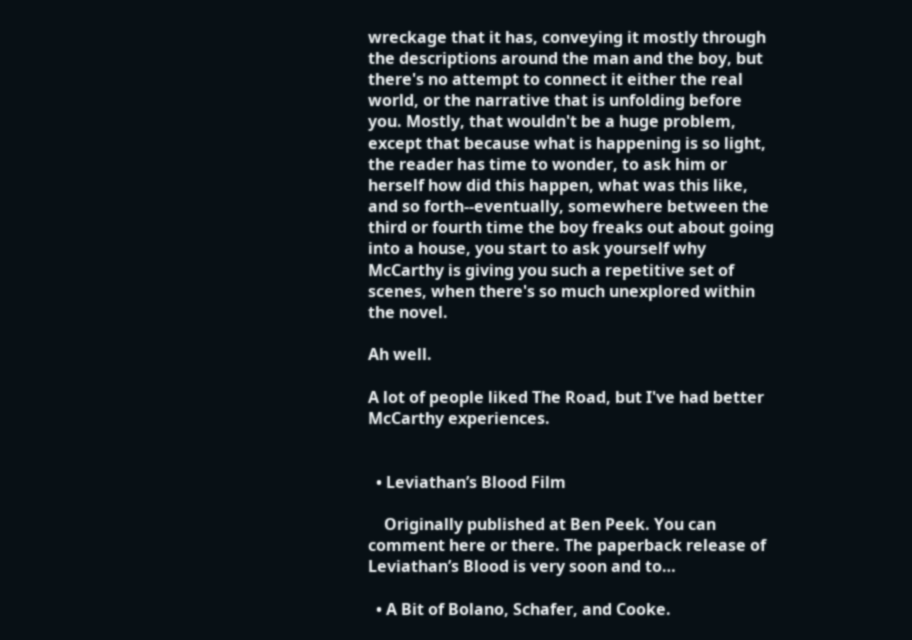wreckage that it has, conveying it mostly through the descriptions around the man and the boy, but there's no attempt to connect it either the real world, or the narrative that is unfolding before you. Mostly, that wouldn't be a huge problem, except that because what is happening is so light, the reader has time to wonder, to ask him or herself how did this happen, what was this like, and so forth--eventually, somewhere between the third or fourth time the boy freaks out about going into a house, you start to ask yourself why McCarthy is giving you such a repetitive set of scenes, when there's so much unexplored within the novel.

Ah well.

A lot of people liked The Road, but I've had better McCarthy experiences.


  • Leviathan’s Blood Film

    Originally published at Ben Peek. You can comment here or there. The paperback release of Leviathan’s Blood is very soon and to…

  • A Bit of Bolano, Schafer, and Cooke.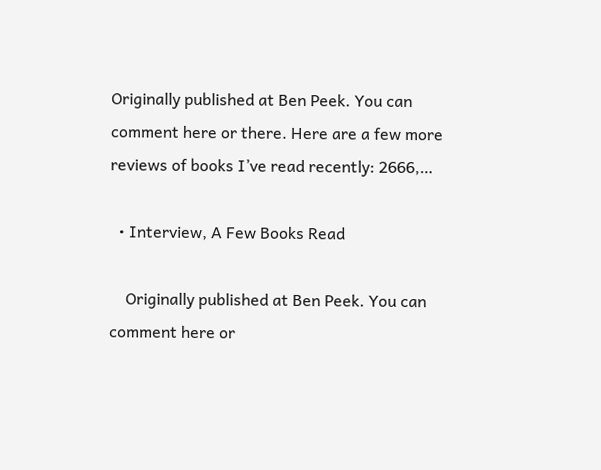Originally published at Ben Peek. You can comment here or there. Here are a few more reviews of books I’ve read recently: 2666,…

  • Interview, A Few Books Read

    Originally published at Ben Peek. You can comment here or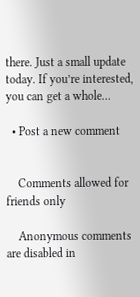there. Just a small update today. If you’re interested, you can get a whole…

  • Post a new comment


    Comments allowed for friends only

    Anonymous comments are disabled in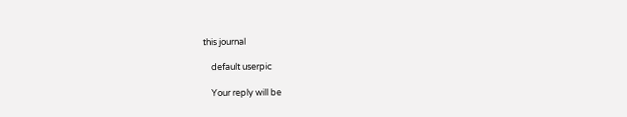this journal

    default userpic

    Your reply will be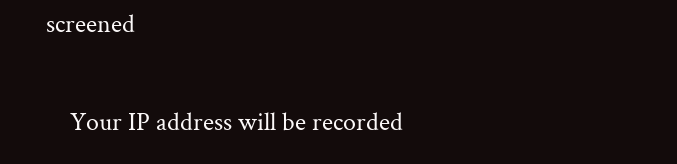screened

    Your IP address will be recorded